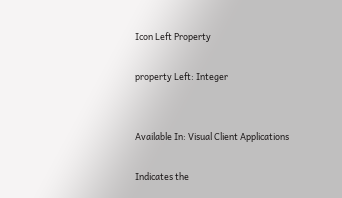Icon Left Property

property Left: Integer


Available In: Visual Client Applications

Indicates the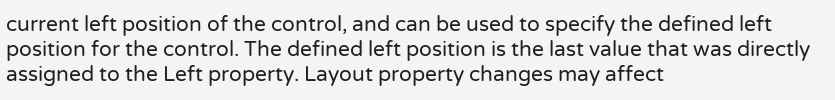current left position of the control, and can be used to specify the defined left position for the control. The defined left position is the last value that was directly assigned to the Left property. Layout property changes may affect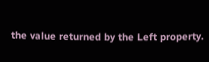the value returned by the Left property.